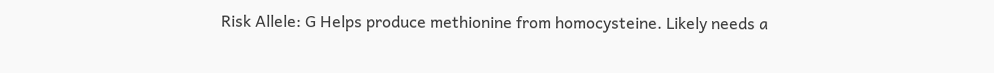Risk Allele: G Helps produce methionine from homocysteine. Likely needs a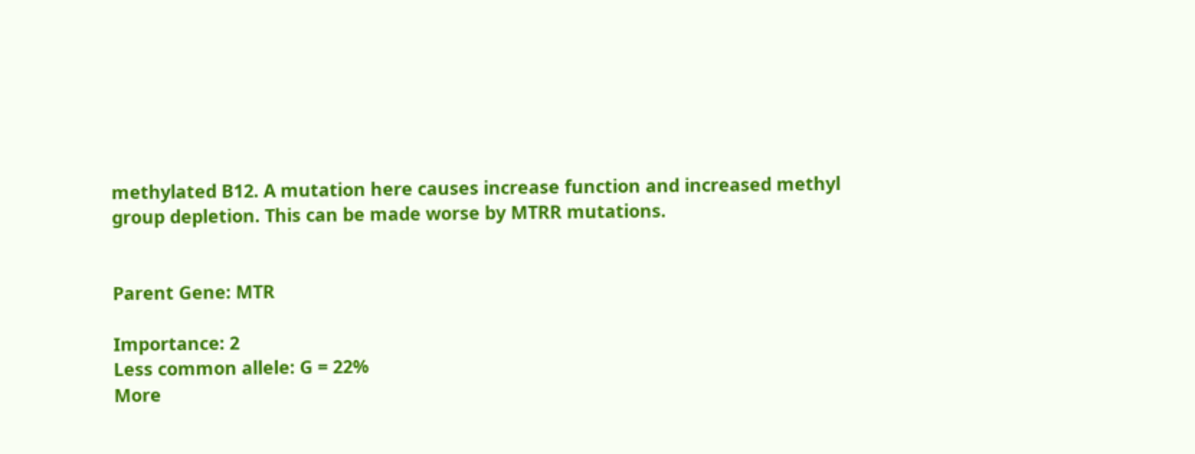methylated B12. A mutation here causes increase function and increased methyl group depletion. This can be made worse by MTRR mutations.


Parent Gene: MTR

Importance: 2
Less common allele: G = 22%
More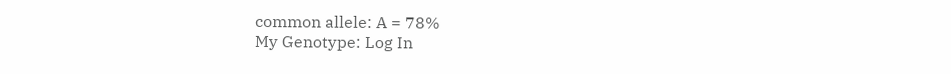common allele: A = 78%
My Genotype: Log In